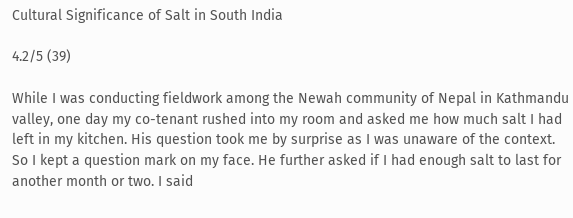Cultural Significance of Salt in South India

4.2/5 (39)

While I was conducting fieldwork among the Newah community of Nepal in Kathmandu valley, one day my co-tenant rushed into my room and asked me how much salt I had left in my kitchen. His question took me by surprise as I was unaware of the context. So I kept a question mark on my face. He further asked if I had enough salt to last for another month or two. I said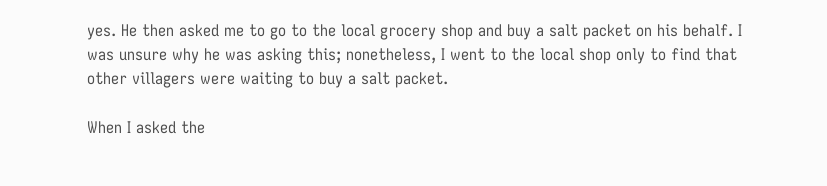yes. He then asked me to go to the local grocery shop and buy a salt packet on his behalf. I was unsure why he was asking this; nonetheless, I went to the local shop only to find that other villagers were waiting to buy a salt packet.

When I asked the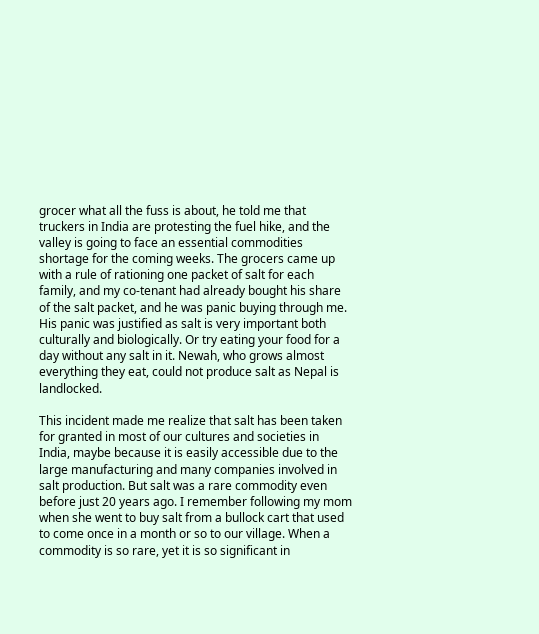grocer what all the fuss is about, he told me that truckers in India are protesting the fuel hike, and the valley is going to face an essential commodities shortage for the coming weeks. The grocers came up with a rule of rationing one packet of salt for each family, and my co-tenant had already bought his share of the salt packet, and he was panic buying through me. His panic was justified as salt is very important both culturally and biologically. Or try eating your food for a day without any salt in it. Newah, who grows almost everything they eat, could not produce salt as Nepal is landlocked.

This incident made me realize that salt has been taken for granted in most of our cultures and societies in India, maybe because it is easily accessible due to the large manufacturing and many companies involved in salt production. But salt was a rare commodity even before just 20 years ago. I remember following my mom when she went to buy salt from a bullock cart that used to come once in a month or so to our village. When a commodity is so rare, yet it is so significant in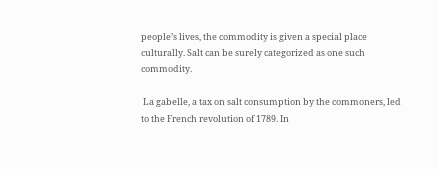people’s lives, the commodity is given a special place culturally. Salt can be surely categorized as one such commodity.

 La gabelle, a tax on salt consumption by the commoners, led to the French revolution of 1789. In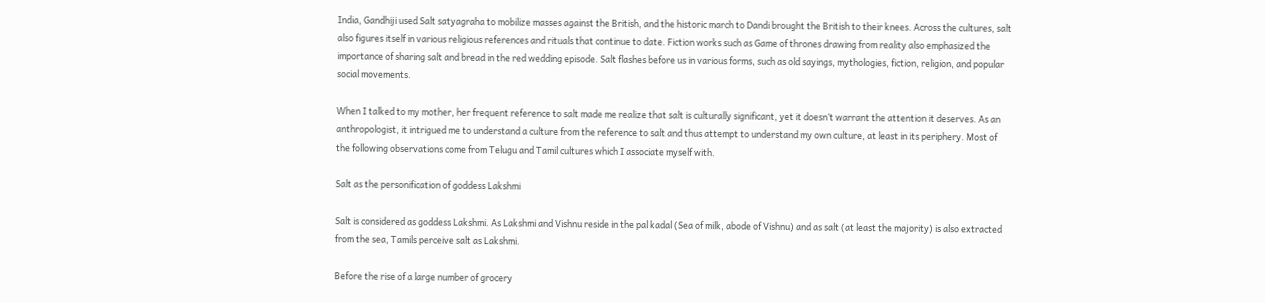India, Gandhiji used Salt satyagraha to mobilize masses against the British, and the historic march to Dandi brought the British to their knees. Across the cultures, salt also figures itself in various religious references and rituals that continue to date. Fiction works such as Game of thrones drawing from reality also emphasized the importance of sharing salt and bread in the red wedding episode. Salt flashes before us in various forms, such as old sayings, mythologies, fiction, religion, and popular social movements.

When I talked to my mother, her frequent reference to salt made me realize that salt is culturally significant, yet it doesn’t warrant the attention it deserves. As an anthropologist, it intrigued me to understand a culture from the reference to salt and thus attempt to understand my own culture, at least in its periphery. Most of the following observations come from Telugu and Tamil cultures which I associate myself with.

Salt as the personification of goddess Lakshmi

Salt is considered as goddess Lakshmi. As Lakshmi and Vishnu reside in the pal kadal (Sea of milk, abode of Vishnu) and as salt (at least the majority) is also extracted from the sea, Tamils perceive salt as Lakshmi.

Before the rise of a large number of grocery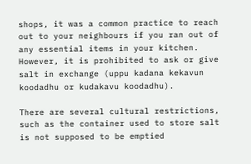shops, it was a common practice to reach out to your neighbours if you ran out of any essential items in your kitchen. However, it is prohibited to ask or give salt in exchange (uppu kadana kekavun koodadhu or kudakavu koodadhu).

There are several cultural restrictions, such as the container used to store salt is not supposed to be emptied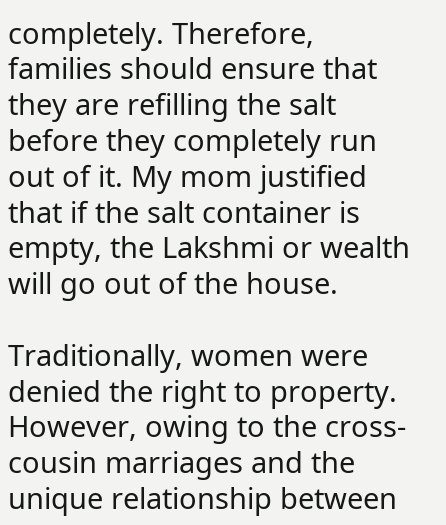completely. Therefore, families should ensure that they are refilling the salt before they completely run out of it. My mom justified that if the salt container is empty, the Lakshmi or wealth will go out of the house.

Traditionally, women were denied the right to property. However, owing to the cross-cousin marriages and the unique relationship between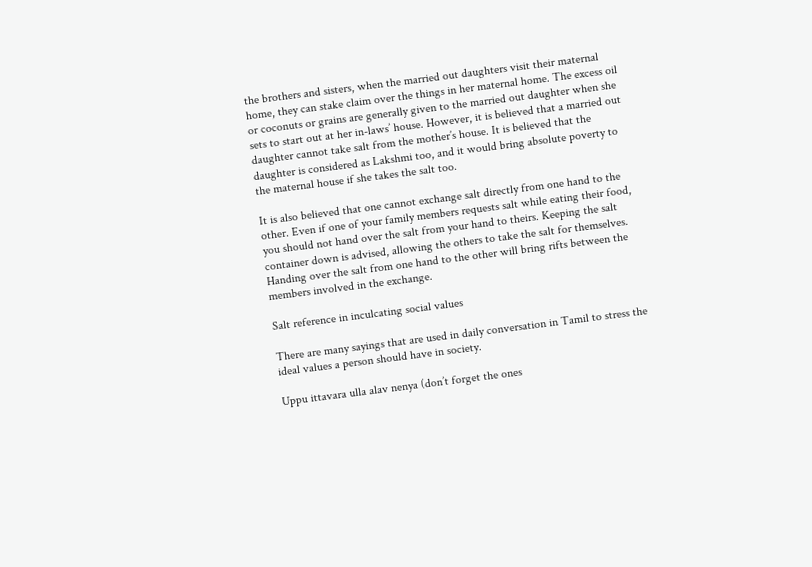the brothers and sisters, when the married out daughters visit their maternal home, they can stake claim over the things in her maternal home. The excess oil or coconuts or grains are generally given to the married out daughter when she sets to start out at her in-laws’ house. However, it is believed that a married out daughter cannot take salt from the mother’s house. It is believed that the daughter is considered as Lakshmi too, and it would bring absolute poverty to the maternal house if she takes the salt too.

It is also believed that one cannot exchange salt directly from one hand to the other. Even if one of your family members requests salt while eating their food, you should not hand over the salt from your hand to theirs. Keeping the salt container down is advised, allowing the others to take the salt for themselves. Handing over the salt from one hand to the other will bring rifts between the members involved in the exchange.

Salt reference in inculcating social values

There are many sayings that are used in daily conversation in Tamil to stress the ideal values a person should have in society.

Uppu ittavara ulla alav nenya (don’t forget the ones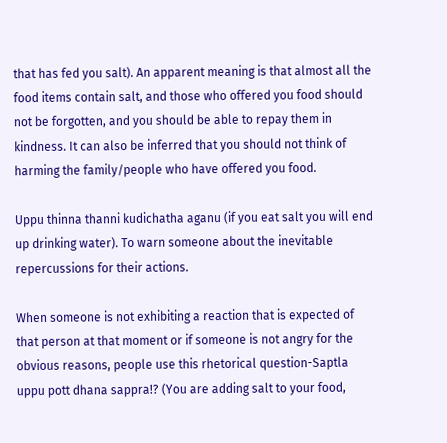that has fed you salt). An apparent meaning is that almost all the food items contain salt, and those who offered you food should not be forgotten, and you should be able to repay them in kindness. It can also be inferred that you should not think of harming the family/people who have offered you food.

Uppu thinna thanni kudichatha aganu (if you eat salt you will end up drinking water). To warn someone about the inevitable repercussions for their actions.

When someone is not exhibiting a reaction that is expected of that person at that moment or if someone is not angry for the obvious reasons, people use this rhetorical question-Saptla uppu pott dhana sappra!? (You are adding salt to your food,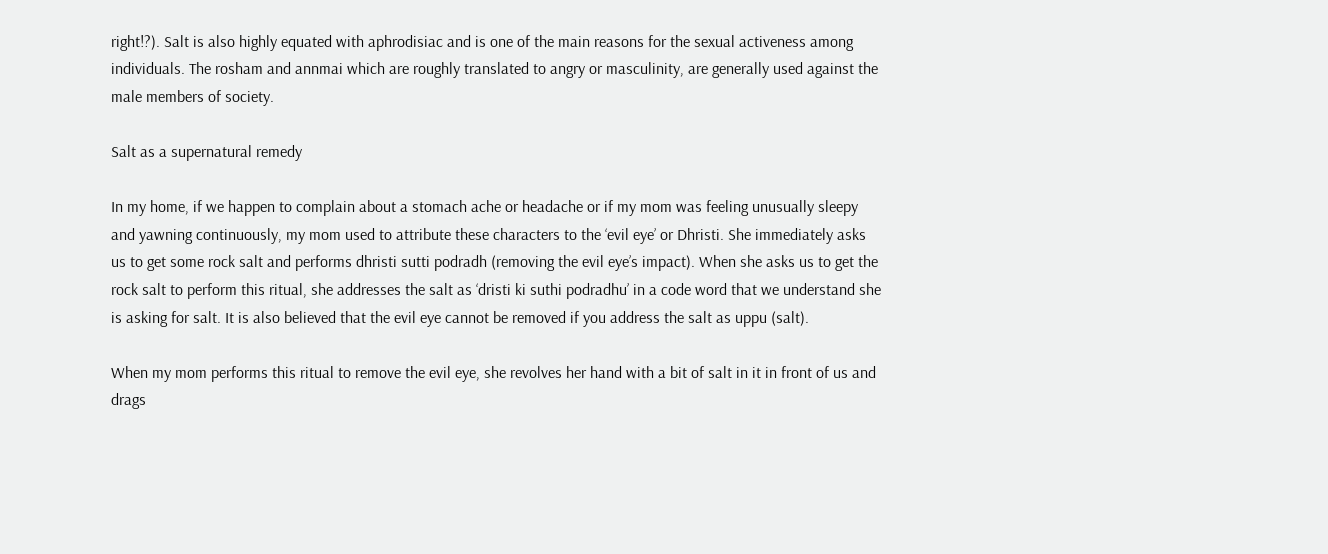right!?). Salt is also highly equated with aphrodisiac and is one of the main reasons for the sexual activeness among individuals. The rosham and annmai which are roughly translated to angry or masculinity, are generally used against the male members of society.

Salt as a supernatural remedy

In my home, if we happen to complain about a stomach ache or headache or if my mom was feeling unusually sleepy and yawning continuously, my mom used to attribute these characters to the ‘evil eye’ or Dhristi. She immediately asks us to get some rock salt and performs dhristi sutti podradh (removing the evil eye’s impact). When she asks us to get the rock salt to perform this ritual, she addresses the salt as ‘dristi ki suthi podradhu’ in a code word that we understand she is asking for salt. It is also believed that the evil eye cannot be removed if you address the salt as uppu (salt).

When my mom performs this ritual to remove the evil eye, she revolves her hand with a bit of salt in it in front of us and drags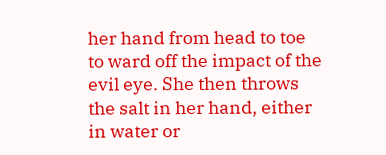her hand from head to toe to ward off the impact of the evil eye. She then throws the salt in her hand, either in water or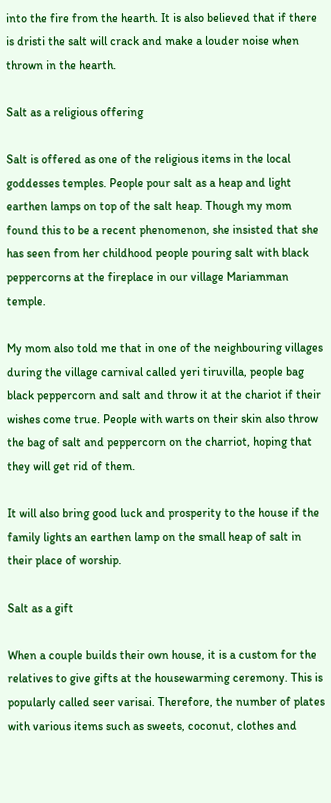into the fire from the hearth. It is also believed that if there is dristi the salt will crack and make a louder noise when thrown in the hearth.

Salt as a religious offering

Salt is offered as one of the religious items in the local goddesses temples. People pour salt as a heap and light earthen lamps on top of the salt heap. Though my mom found this to be a recent phenomenon, she insisted that she has seen from her childhood people pouring salt with black peppercorns at the fireplace in our village Mariamman temple.

My mom also told me that in one of the neighbouring villages during the village carnival called yeri tiruvilla, people bag black peppercorn and salt and throw it at the chariot if their wishes come true. People with warts on their skin also throw the bag of salt and peppercorn on the charriot, hoping that they will get rid of them.

It will also bring good luck and prosperity to the house if the family lights an earthen lamp on the small heap of salt in their place of worship.

Salt as a gift

When a couple builds their own house, it is a custom for the relatives to give gifts at the housewarming ceremony. This is popularly called seer varisai. Therefore, the number of plates with various items such as sweets, coconut, clothes and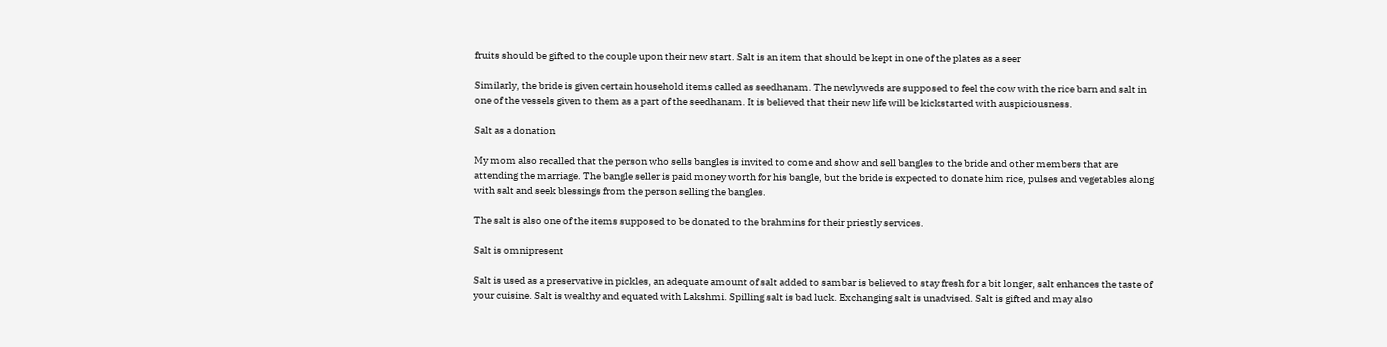fruits should be gifted to the couple upon their new start. Salt is an item that should be kept in one of the plates as a seer

Similarly, the bride is given certain household items called as seedhanam. The newlyweds are supposed to feel the cow with the rice barn and salt in one of the vessels given to them as a part of the seedhanam. It is believed that their new life will be kickstarted with auspiciousness.

Salt as a donation

My mom also recalled that the person who sells bangles is invited to come and show and sell bangles to the bride and other members that are attending the marriage. The bangle seller is paid money worth for his bangle, but the bride is expected to donate him rice, pulses and vegetables along with salt and seek blessings from the person selling the bangles.

The salt is also one of the items supposed to be donated to the brahmins for their priestly services.

Salt is omnipresent

Salt is used as a preservative in pickles, an adequate amount of salt added to sambar is believed to stay fresh for a bit longer, salt enhances the taste of your cuisine. Salt is wealthy and equated with Lakshmi. Spilling salt is bad luck. Exchanging salt is unadvised. Salt is gifted and may also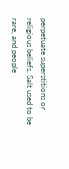perpetuate superstitions or religious beliefs. Salt used to be rare, and people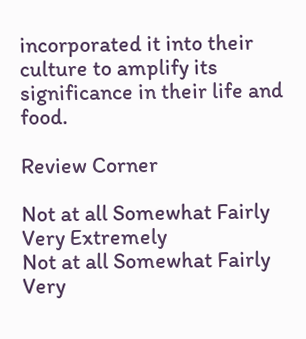incorporated it into their culture to amplify its significance in their life and food.

Review Corner

Not at all Somewhat Fairly Very Extremely
Not at all Somewhat Fairly Very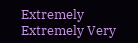Extremely
Extremely Very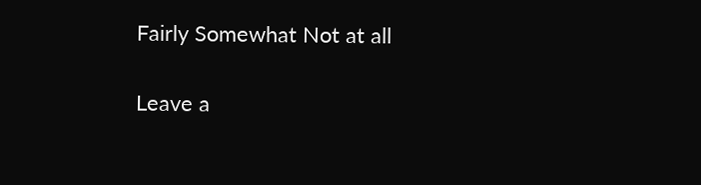Fairly Somewhat Not at all

Leave a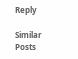Reply

Similar Posts